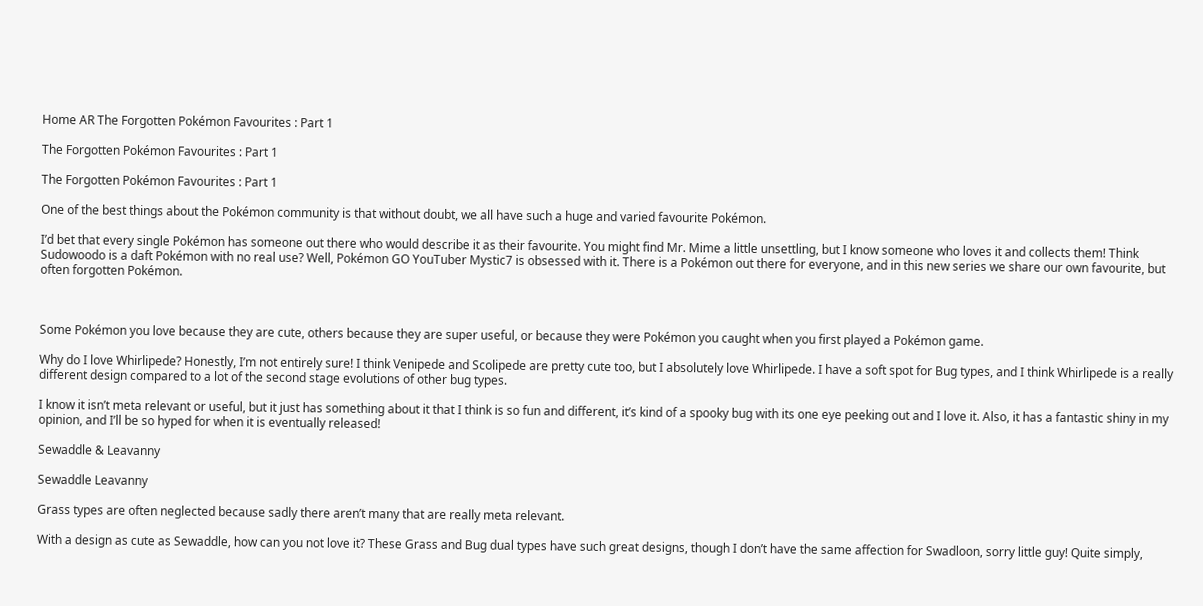Home AR The Forgotten Pokémon Favourites : Part 1

The Forgotten Pokémon Favourites : Part 1

The Forgotten Pokémon Favourites : Part 1

One of the best things about the Pokémon community is that without doubt, we all have such a huge and varied favourite Pokémon.

I’d bet that every single Pokémon has someone out there who would describe it as their favourite. You might find Mr. Mime a little unsettling, but I know someone who loves it and collects them! Think Sudowoodo is a daft Pokémon with no real use? Well, Pokémon GO YouTuber Mystic7 is obsessed with it. There is a Pokémon out there for everyone, and in this new series we share our own favourite, but often forgotten Pokémon.



Some Pokémon you love because they are cute, others because they are super useful, or because they were Pokémon you caught when you first played a Pokémon game.

Why do I love Whirlipede? Honestly, I’m not entirely sure! I think Venipede and Scolipede are pretty cute too, but I absolutely love Whirlipede. I have a soft spot for Bug types, and I think Whirlipede is a really different design compared to a lot of the second stage evolutions of other bug types.

I know it isn’t meta relevant or useful, but it just has something about it that I think is so fun and different, it’s kind of a spooky bug with its one eye peeking out and I love it. Also, it has a fantastic shiny in my opinion, and I’ll be so hyped for when it is eventually released!

Sewaddle & Leavanny

Sewaddle Leavanny

Grass types are often neglected because sadly there aren’t many that are really meta relevant.

With a design as cute as Sewaddle, how can you not love it? These Grass and Bug dual types have such great designs, though I don’t have the same affection for Swadloon, sorry little guy! Quite simply,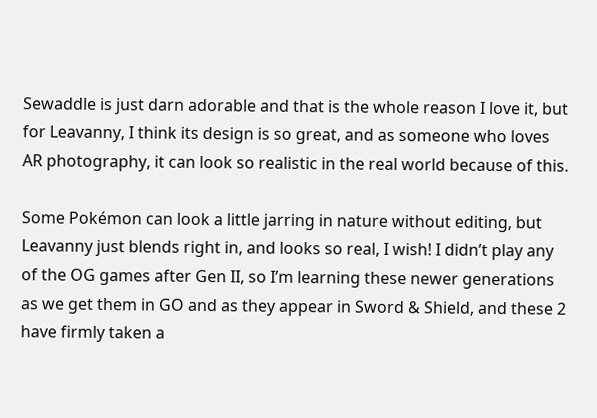Sewaddle is just darn adorable and that is the whole reason I love it, but for Leavanny, I think its design is so great, and as someone who loves AR photography, it can look so realistic in the real world because of this.

Some Pokémon can look a little jarring in nature without editing, but Leavanny just blends right in, and looks so real, I wish! I didn’t play any of the OG games after Gen II, so I’m learning these newer generations as we get them in GO and as they appear in Sword & Shield, and these 2 have firmly taken a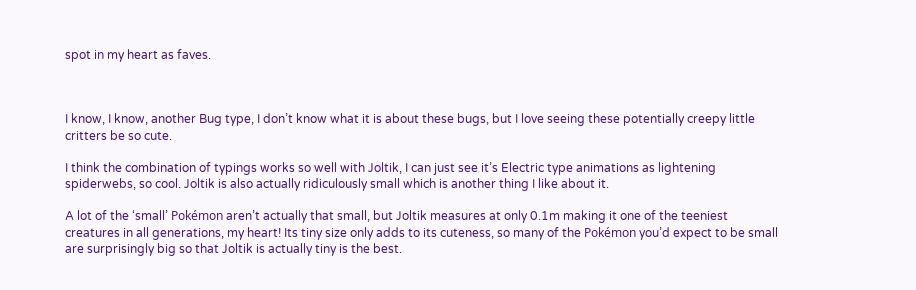spot in my heart as faves.



I know, I know, another Bug type, I don’t know what it is about these bugs, but I love seeing these potentially creepy little critters be so cute.

I think the combination of typings works so well with Joltik, I can just see it’s Electric type animations as lightening spiderwebs, so cool. Joltik is also actually ridiculously small which is another thing I like about it.

A lot of the ‘small’ Pokémon aren’t actually that small, but Joltik measures at only 0.1m making it one of the teeniest creatures in all generations, my heart! Its tiny size only adds to its cuteness, so many of the Pokémon you’d expect to be small are surprisingly big so that Joltik is actually tiny is the best.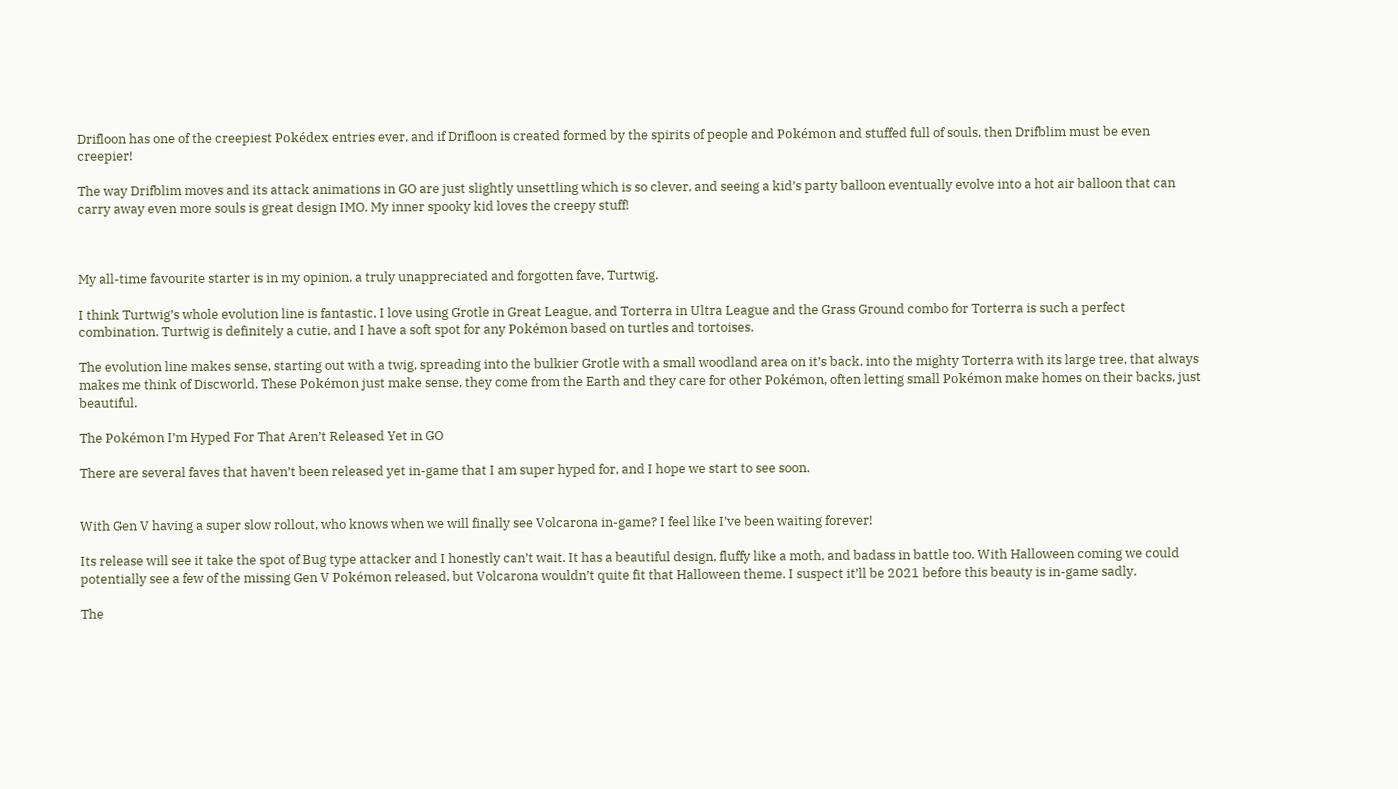Drifloon has one of the creepiest Pokédex entries ever, and if Drifloon is created formed by the spirits of people and Pokémon and stuffed full of souls, then Drifblim must be even creepier!

The way Drifblim moves and its attack animations in GO are just slightly unsettling which is so clever, and seeing a kid’s party balloon eventually evolve into a hot air balloon that can carry away even more souls is great design IMO. My inner spooky kid loves the creepy stuff!



My all-time favourite starter is in my opinion, a truly unappreciated and forgotten fave, Turtwig.

I think Turtwig’s whole evolution line is fantastic, I love using Grotle in Great League, and Torterra in Ultra League and the Grass Ground combo for Torterra is such a perfect combination. Turtwig is definitely a cutie, and I have a soft spot for any Pokémon based on turtles and tortoises.

The evolution line makes sense, starting out with a twig, spreading into the bulkier Grotle with a small woodland area on it’s back, into the mighty Torterra with its large tree, that always makes me think of Discworld. These Pokémon just make sense, they come from the Earth and they care for other Pokémon, often letting small Pokémon make homes on their backs, just beautiful.

The Pokémon I’m Hyped For That Aren’t Released Yet in GO

There are several faves that haven’t been released yet in-game that I am super hyped for, and I hope we start to see soon.


With Gen V having a super slow rollout, who knows when we will finally see Volcarona in-game? I feel like I’ve been waiting forever!

Its release will see it take the spot of Bug type attacker and I honestly can’t wait. It has a beautiful design, fluffy like a moth, and badass in battle too. With Halloween coming we could potentially see a few of the missing Gen V Pokémon released, but Volcarona wouldn’t quite fit that Halloween theme. I suspect it’ll be 2021 before this beauty is in-game sadly.

The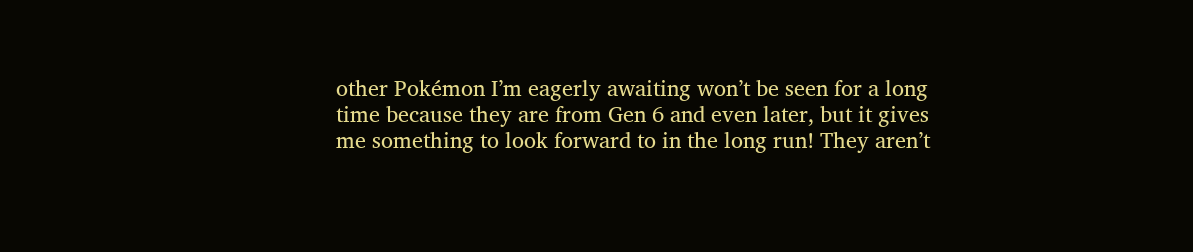other Pokémon I’m eagerly awaiting won’t be seen for a long time because they are from Gen 6 and even later, but it gives me something to look forward to in the long run! They aren’t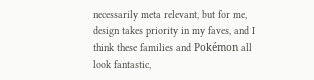necessarily meta relevant, but for me, design takes priority in my faves, and I think these families and Pokémon all look fantastic,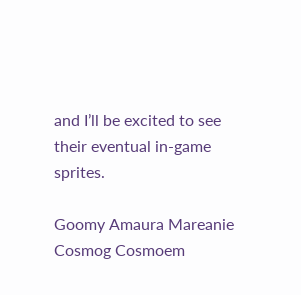and I’ll be excited to see their eventual in-game sprites.

Goomy Amaura Mareanie Cosmog Cosmoem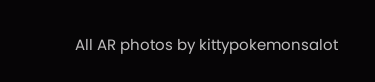All AR photos by kittypokemonsalot